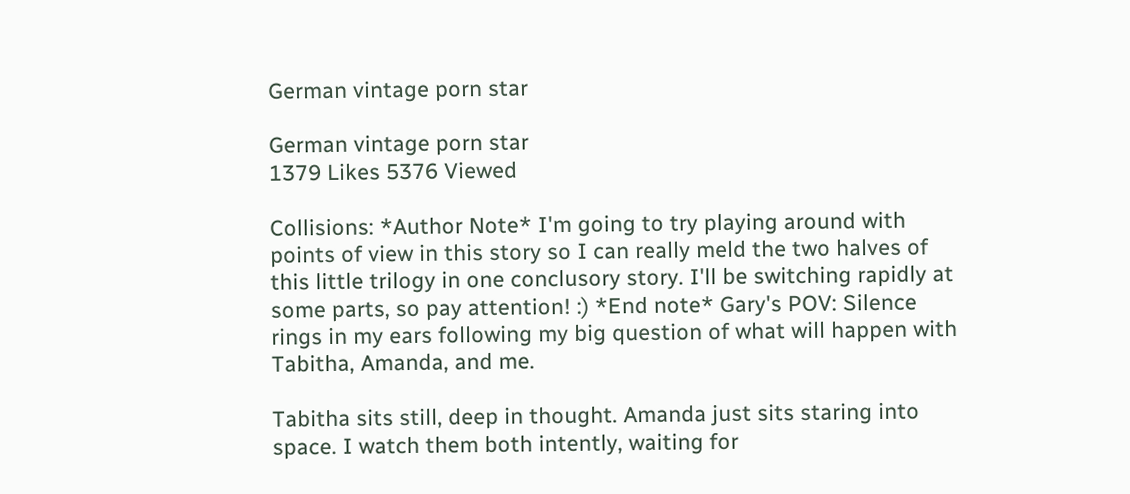German vintage porn star

German vintage porn star
1379 Likes 5376 Viewed

Collisions: *Author Note* I'm going to try playing around with points of view in this story so I can really meld the two halves of this little trilogy in one conclusory story. I'll be switching rapidly at some parts, so pay attention! :) *End note* Gary's POV: Silence rings in my ears following my big question of what will happen with Tabitha, Amanda, and me.

Tabitha sits still, deep in thought. Amanda just sits staring into space. I watch them both intently, waiting for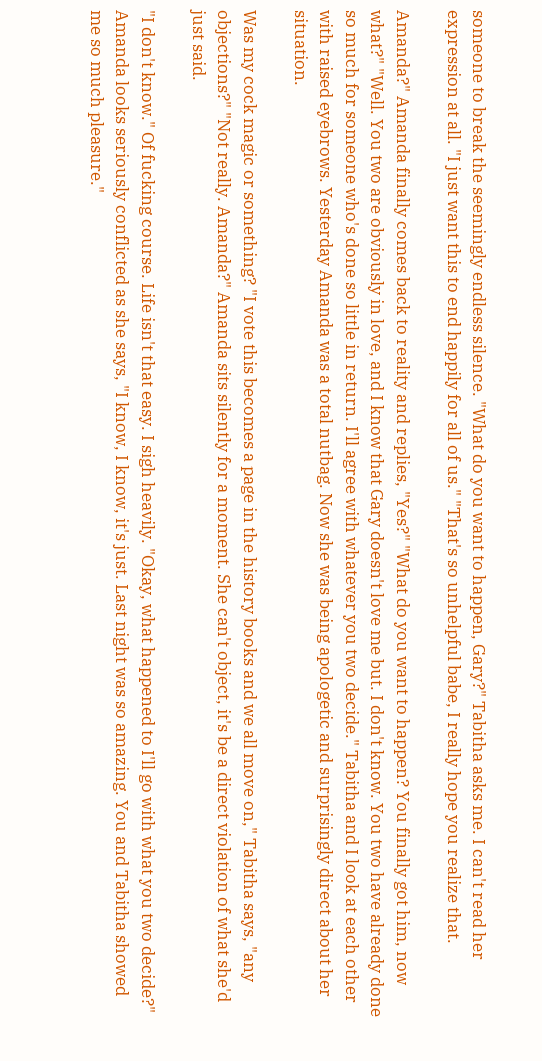someone to break the seemingly endless silence. "What do you want to happen, Gary?" Tabitha asks me. I can't read her expression at all. "I just want this to end happily for all of us." "That's so unhelpful babe, I really hope you realize that.

Amanda?" Amanda finally comes back to reality and replies, "Yes?" "What do you want to happen? You finally got him, now what?" "Well. You two are obviously in love, and I know that Gary doesn't love me but. I don't know. You two have already done so much for someone who's done so little in return. I'll agree with whatever you two decide." Tabitha and I look at each other with raised eyebrows. Yesterday Amanda was a total nutbag. Now she was being apologetic and surprisingly direct about her situation.

Was my cock magic or something? "I vote this becomes a page in the history books and we all move on," Tabitha says, "any objections?" "Not really. Amanda?" Amanda sits silently for a moment. She can't object, it's be a direct violation of what she'd just said.

"I don't know." Of fucking course. Life isn't that easy. I sigh heavily. "Okay, what happened to I'll go with what you two decide?" Amanda looks seriously conflicted as she says, "I know, I know, it's just. Last night was so amazing. You and Tabitha showed me so much pleasure."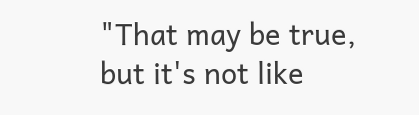"That may be true, but it's not like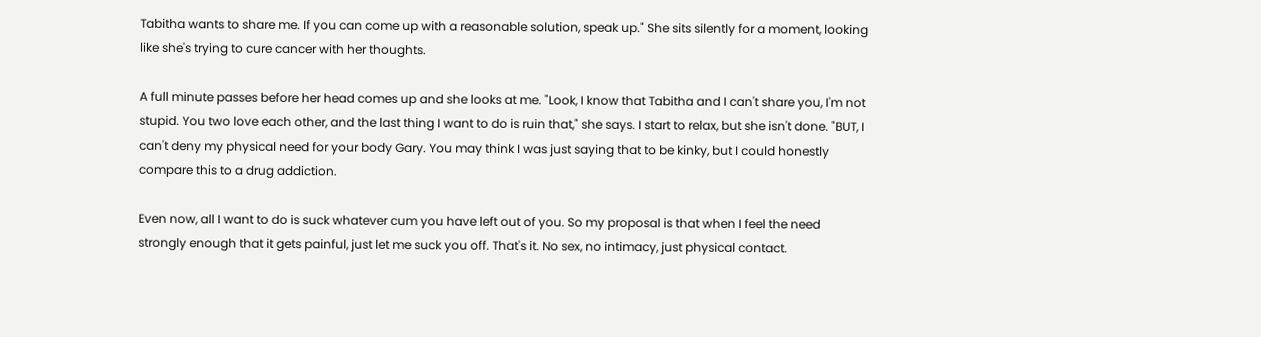Tabitha wants to share me. If you can come up with a reasonable solution, speak up." She sits silently for a moment, looking like she's trying to cure cancer with her thoughts.

A full minute passes before her head comes up and she looks at me. "Look, I know that Tabitha and I can't share you, I'm not stupid. You two love each other, and the last thing I want to do is ruin that," she says. I start to relax, but she isn't done. "BUT, I can't deny my physical need for your body Gary. You may think I was just saying that to be kinky, but I could honestly compare this to a drug addiction.

Even now, all I want to do is suck whatever cum you have left out of you. So my proposal is that when I feel the need strongly enough that it gets painful, just let me suck you off. That's it. No sex, no intimacy, just physical contact.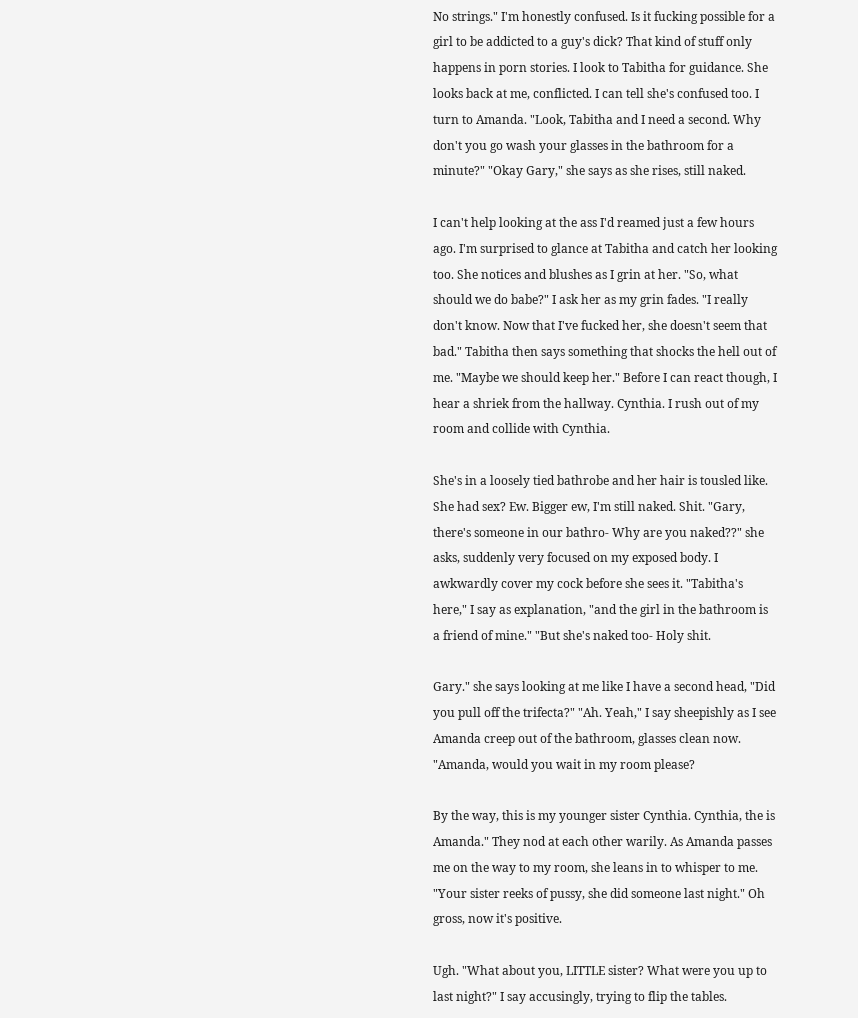No strings." I'm honestly confused. Is it fucking possible for a girl to be addicted to a guy's dick? That kind of stuff only happens in porn stories. I look to Tabitha for guidance. She looks back at me, conflicted. I can tell she's confused too. I turn to Amanda. "Look, Tabitha and I need a second. Why don't you go wash your glasses in the bathroom for a minute?" "Okay Gary," she says as she rises, still naked.

I can't help looking at the ass I'd reamed just a few hours ago. I'm surprised to glance at Tabitha and catch her looking too. She notices and blushes as I grin at her. "So, what should we do babe?" I ask her as my grin fades. "I really don't know. Now that I've fucked her, she doesn't seem that bad." Tabitha then says something that shocks the hell out of me. "Maybe we should keep her." Before I can react though, I hear a shriek from the hallway. Cynthia. I rush out of my room and collide with Cynthia.

She's in a loosely tied bathrobe and her hair is tousled like. She had sex? Ew. Bigger ew, I'm still naked. Shit. "Gary, there's someone in our bathro- Why are you naked??" she asks, suddenly very focused on my exposed body. I awkwardly cover my cock before she sees it. "Tabitha's here," I say as explanation, "and the girl in the bathroom is a friend of mine." "But she's naked too- Holy shit.

Gary." she says looking at me like I have a second head, "Did you pull off the trifecta?" "Ah. Yeah," I say sheepishly as I see Amanda creep out of the bathroom, glasses clean now. "Amanda, would you wait in my room please?

By the way, this is my younger sister Cynthia. Cynthia, the is Amanda." They nod at each other warily. As Amanda passes me on the way to my room, she leans in to whisper to me. "Your sister reeks of pussy, she did someone last night." Oh gross, now it's positive.

Ugh. "What about you, LITTLE sister? What were you up to last night?" I say accusingly, trying to flip the tables.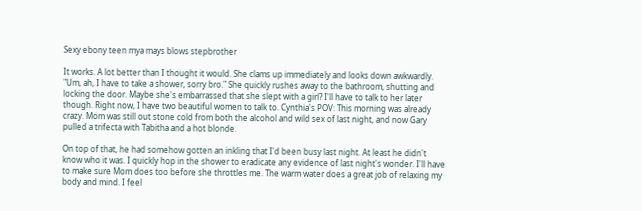Sexy ebony teen mya mays blows stepbrother

It works. A lot better than I thought it would. She clams up immediately and looks down awkwardly. "Um, ah, I have to take a shower, sorry bro." She quickly rushes away to the bathroom, shutting and locking the door. Maybe she's embarrassed that she slept with a girl? I'll have to talk to her later though. Right now, I have two beautiful women to talk to. Cynthia's POV: This morning was already crazy. Mom was still out stone cold from both the alcohol and wild sex of last night, and now Gary pulled a trifecta with Tabitha and a hot blonde.

On top of that, he had somehow gotten an inkling that I'd been busy last night. At least he didn't know who it was. I quickly hop in the shower to eradicate any evidence of last night's wonder. I'll have to make sure Mom does too before she throttles me. The warm water does a great job of relaxing my body and mind. I feel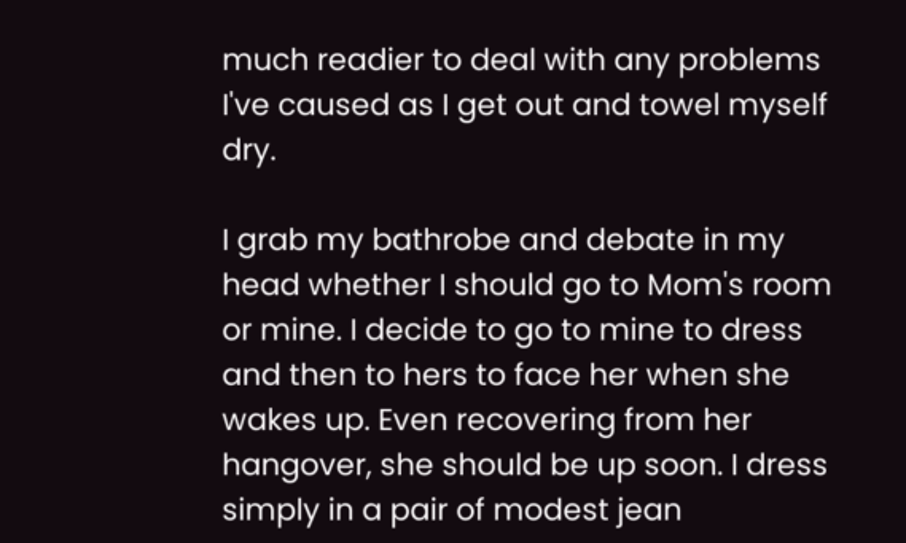much readier to deal with any problems I've caused as I get out and towel myself dry.

I grab my bathrobe and debate in my head whether I should go to Mom's room or mine. I decide to go to mine to dress and then to hers to face her when she wakes up. Even recovering from her hangover, she should be up soon. I dress simply in a pair of modest jean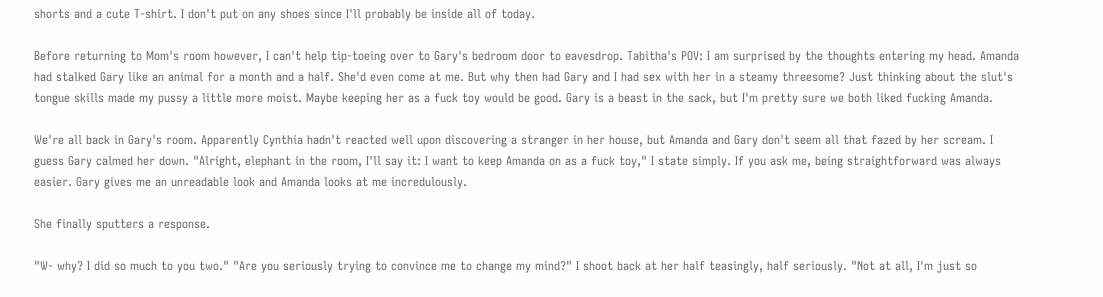shorts and a cute T-shirt. I don't put on any shoes since I'll probably be inside all of today.

Before returning to Mom's room however, I can't help tip-toeing over to Gary's bedroom door to eavesdrop. Tabitha's POV: I am surprised by the thoughts entering my head. Amanda had stalked Gary like an animal for a month and a half. She'd even come at me. But why then had Gary and I had sex with her in a steamy threesome? Just thinking about the slut's tongue skills made my pussy a little more moist. Maybe keeping her as a fuck toy would be good. Gary is a beast in the sack, but I'm pretty sure we both liked fucking Amanda.

We're all back in Gary's room. Apparently Cynthia hadn't reacted well upon discovering a stranger in her house, but Amanda and Gary don't seem all that fazed by her scream. I guess Gary calmed her down. "Alright, elephant in the room, I'll say it: I want to keep Amanda on as a fuck toy," I state simply. If you ask me, being straightforward was always easier. Gary gives me an unreadable look and Amanda looks at me incredulously.

She finally sputters a response.

"W- why? I did so much to you two." "Are you seriously trying to convince me to change my mind?" I shoot back at her half teasingly, half seriously. "Not at all, I'm just so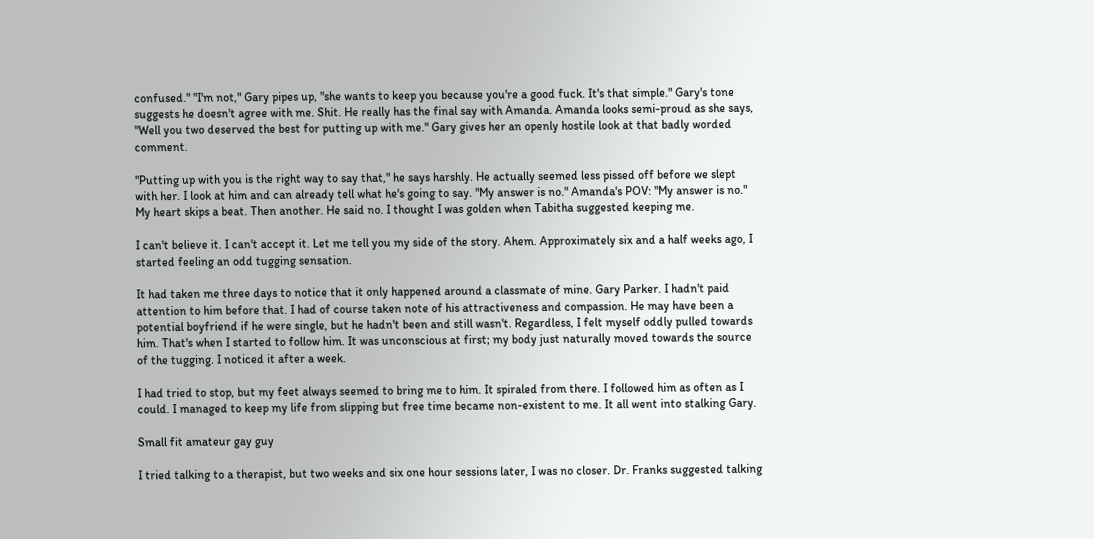confused." "I'm not," Gary pipes up, "she wants to keep you because you're a good fuck. It's that simple." Gary's tone suggests he doesn't agree with me. Shit. He really has the final say with Amanda. Amanda looks semi-proud as she says, "Well you two deserved the best for putting up with me." Gary gives her an openly hostile look at that badly worded comment.

"Putting up with you is the right way to say that," he says harshly. He actually seemed less pissed off before we slept with her. I look at him and can already tell what he's going to say. "My answer is no." Amanda's POV: "My answer is no." My heart skips a beat. Then another. He said no. I thought I was golden when Tabitha suggested keeping me.

I can't believe it. I can't accept it. Let me tell you my side of the story. Ahem. Approximately six and a half weeks ago, I started feeling an odd tugging sensation.

It had taken me three days to notice that it only happened around a classmate of mine. Gary Parker. I hadn't paid attention to him before that. I had of course taken note of his attractiveness and compassion. He may have been a potential boyfriend if he were single, but he hadn't been and still wasn't. Regardless, I felt myself oddly pulled towards him. That's when I started to follow him. It was unconscious at first; my body just naturally moved towards the source of the tugging. I noticed it after a week.

I had tried to stop, but my feet always seemed to bring me to him. It spiraled from there. I followed him as often as I could. I managed to keep my life from slipping but free time became non-existent to me. It all went into stalking Gary.

Small fit amateur gay guy

I tried talking to a therapist, but two weeks and six one hour sessions later, I was no closer. Dr. Franks suggested talking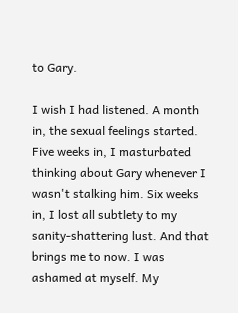to Gary.

I wish I had listened. A month in, the sexual feelings started. Five weeks in, I masturbated thinking about Gary whenever I wasn't stalking him. Six weeks in, I lost all subtlety to my sanity-shattering lust. And that brings me to now. I was ashamed at myself. My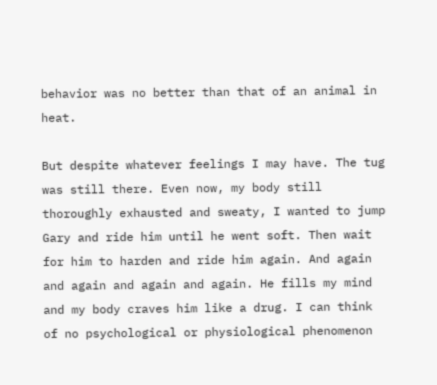behavior was no better than that of an animal in heat.

But despite whatever feelings I may have. The tug was still there. Even now, my body still thoroughly exhausted and sweaty, I wanted to jump Gary and ride him until he went soft. Then wait for him to harden and ride him again. And again and again and again and again. He fills my mind and my body craves him like a drug. I can think of no psychological or physiological phenomenon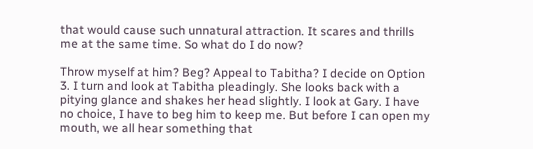that would cause such unnatural attraction. It scares and thrills me at the same time. So what do I do now?

Throw myself at him? Beg? Appeal to Tabitha? I decide on Option 3. I turn and look at Tabitha pleadingly. She looks back with a pitying glance and shakes her head slightly. I look at Gary. I have no choice, I have to beg him to keep me. But before I can open my mouth, we all hear something that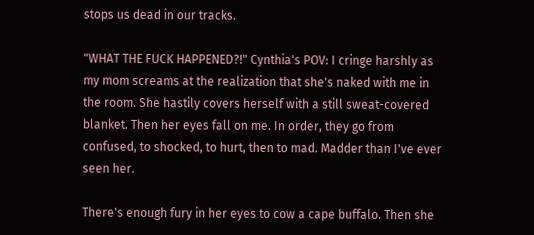stops us dead in our tracks.

"WHAT THE FUCK HAPPENED?!" Cynthia's POV: I cringe harshly as my mom screams at the realization that she's naked with me in the room. She hastily covers herself with a still sweat-covered blanket. Then her eyes fall on me. In order, they go from confused, to shocked, to hurt, then to mad. Madder than I've ever seen her.

There's enough fury in her eyes to cow a cape buffalo. Then she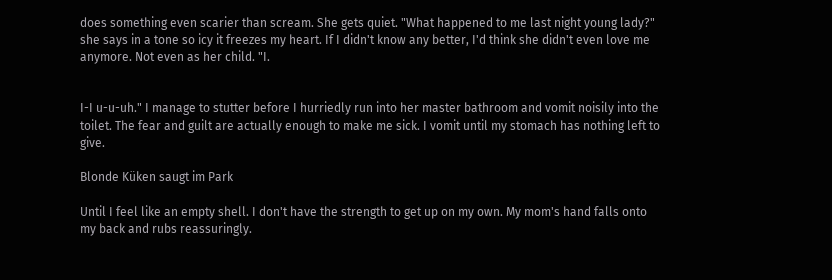does something even scarier than scream. She gets quiet. "What happened to me last night young lady?" she says in a tone so icy it freezes my heart. If I didn't know any better, I'd think she didn't even love me anymore. Not even as her child. "I.


I-I u-u-uh." I manage to stutter before I hurriedly run into her master bathroom and vomit noisily into the toilet. The fear and guilt are actually enough to make me sick. I vomit until my stomach has nothing left to give.

Blonde Küken saugt im Park

Until I feel like an empty shell. I don't have the strength to get up on my own. My mom's hand falls onto my back and rubs reassuringly.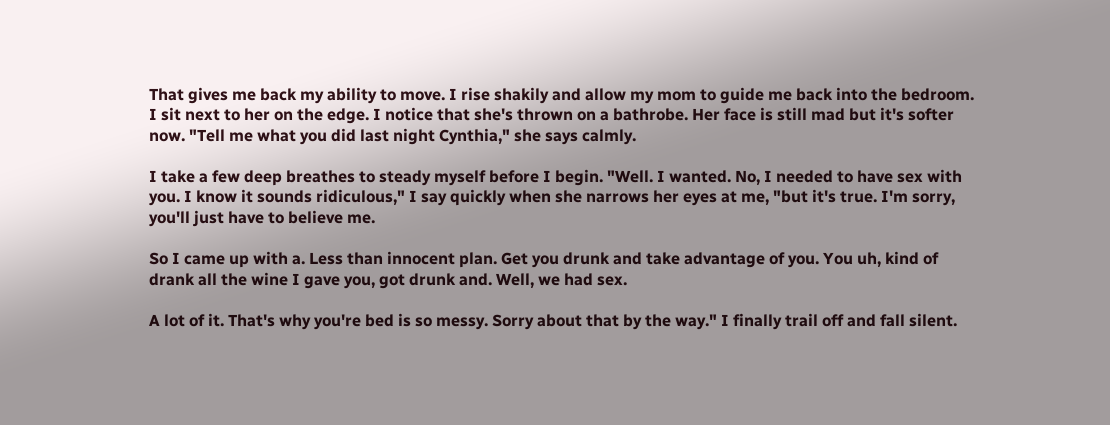That gives me back my ability to move. I rise shakily and allow my mom to guide me back into the bedroom. I sit next to her on the edge. I notice that she's thrown on a bathrobe. Her face is still mad but it's softer now. "Tell me what you did last night Cynthia," she says calmly.

I take a few deep breathes to steady myself before I begin. "Well. I wanted. No, I needed to have sex with you. I know it sounds ridiculous," I say quickly when she narrows her eyes at me, "but it's true. I'm sorry, you'll just have to believe me.

So I came up with a. Less than innocent plan. Get you drunk and take advantage of you. You uh, kind of drank all the wine I gave you, got drunk and. Well, we had sex.

A lot of it. That's why you're bed is so messy. Sorry about that by the way." I finally trail off and fall silent.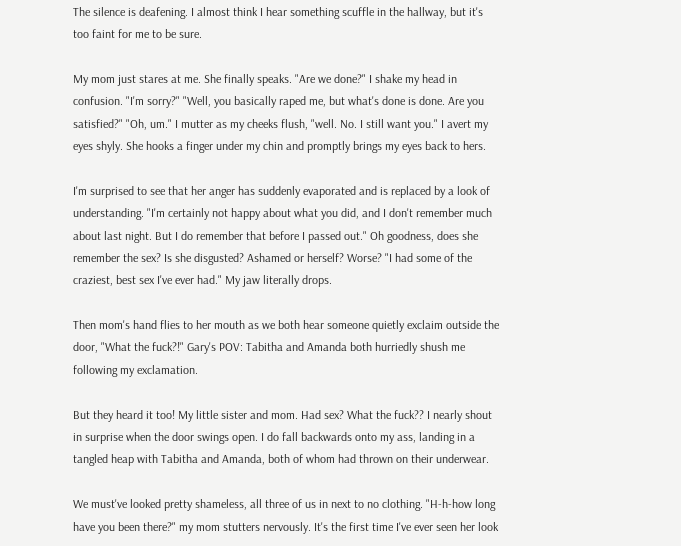The silence is deafening. I almost think I hear something scuffle in the hallway, but it's too faint for me to be sure.

My mom just stares at me. She finally speaks. "Are we done?" I shake my head in confusion. "I'm sorry?" "Well, you basically raped me, but what's done is done. Are you satisfied?" "Oh, um." I mutter as my cheeks flush, "well. No. I still want you." I avert my eyes shyly. She hooks a finger under my chin and promptly brings my eyes back to hers.

I'm surprised to see that her anger has suddenly evaporated and is replaced by a look of understanding. "I'm certainly not happy about what you did, and I don't remember much about last night. But I do remember that before I passed out." Oh goodness, does she remember the sex? Is she disgusted? Ashamed or herself? Worse? "I had some of the craziest, best sex I've ever had." My jaw literally drops.

Then mom's hand flies to her mouth as we both hear someone quietly exclaim outside the door, "What the fuck?!" Gary's POV: Tabitha and Amanda both hurriedly shush me following my exclamation.

But they heard it too! My little sister and mom. Had sex? What the fuck?? I nearly shout in surprise when the door swings open. I do fall backwards onto my ass, landing in a tangled heap with Tabitha and Amanda, both of whom had thrown on their underwear.

We must've looked pretty shameless, all three of us in next to no clothing. "H-h-how long have you been there?" my mom stutters nervously. It's the first time I've ever seen her look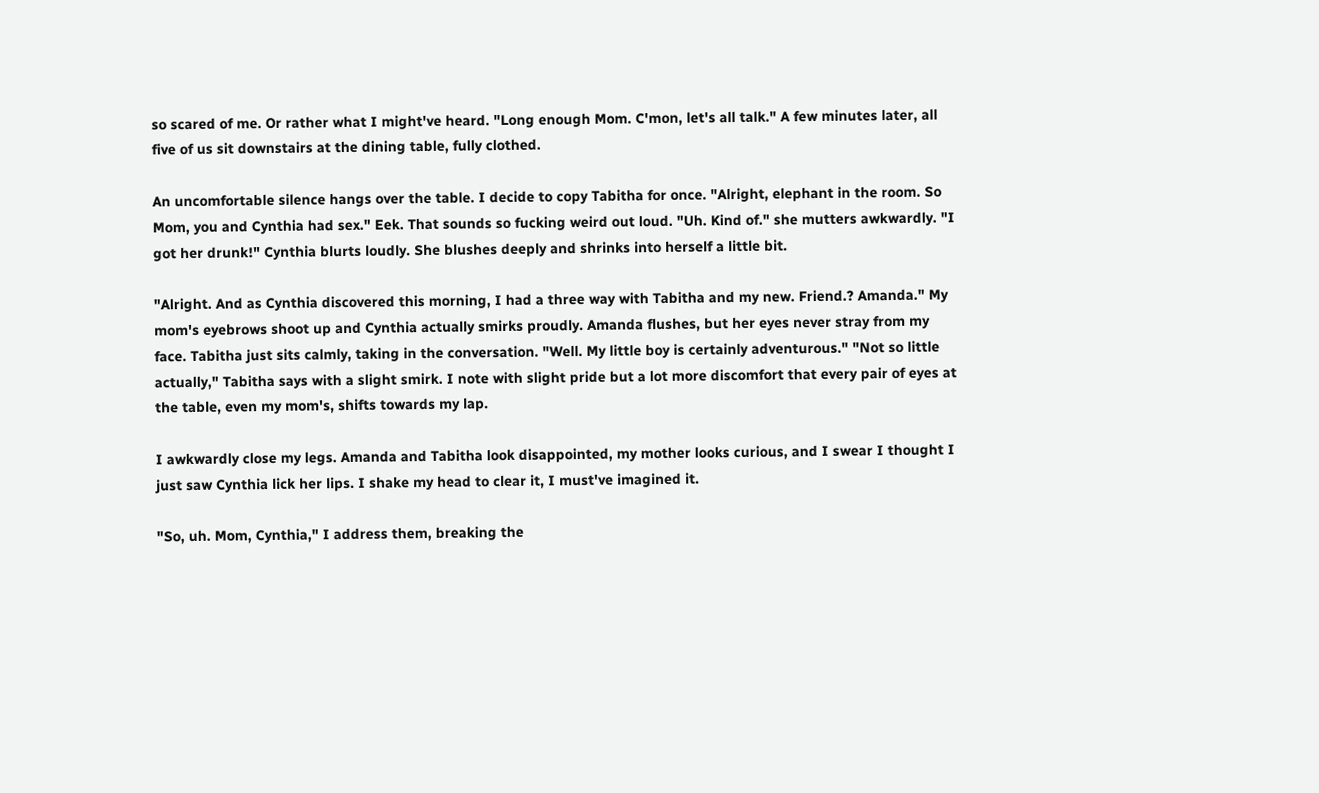so scared of me. Or rather what I might've heard. "Long enough Mom. C'mon, let's all talk." A few minutes later, all five of us sit downstairs at the dining table, fully clothed.

An uncomfortable silence hangs over the table. I decide to copy Tabitha for once. "Alright, elephant in the room. So Mom, you and Cynthia had sex." Eek. That sounds so fucking weird out loud. "Uh. Kind of." she mutters awkwardly. "I got her drunk!" Cynthia blurts loudly. She blushes deeply and shrinks into herself a little bit.

"Alright. And as Cynthia discovered this morning, I had a three way with Tabitha and my new. Friend.? Amanda." My mom's eyebrows shoot up and Cynthia actually smirks proudly. Amanda flushes, but her eyes never stray from my face. Tabitha just sits calmly, taking in the conversation. "Well. My little boy is certainly adventurous." "Not so little actually," Tabitha says with a slight smirk. I note with slight pride but a lot more discomfort that every pair of eyes at the table, even my mom's, shifts towards my lap.

I awkwardly close my legs. Amanda and Tabitha look disappointed, my mother looks curious, and I swear I thought I just saw Cynthia lick her lips. I shake my head to clear it, I must've imagined it.

"So, uh. Mom, Cynthia," I address them, breaking the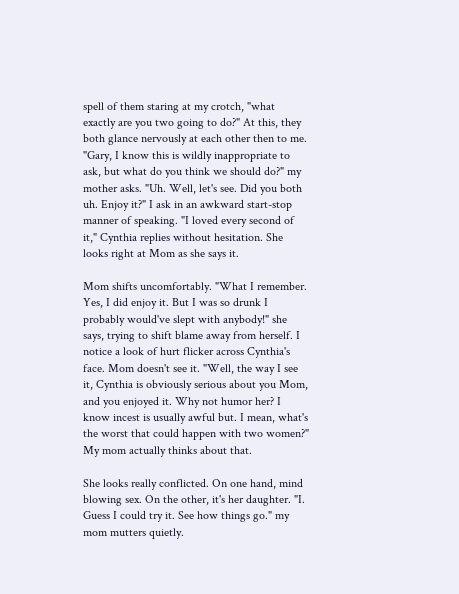spell of them staring at my crotch, "what exactly are you two going to do?" At this, they both glance nervously at each other then to me. "Gary, I know this is wildly inappropriate to ask, but what do you think we should do?" my mother asks. "Uh. Well, let's see. Did you both uh. Enjoy it?" I ask in an awkward start-stop manner of speaking. "I loved every second of it," Cynthia replies without hesitation. She looks right at Mom as she says it.

Mom shifts uncomfortably. "What I remember. Yes, I did enjoy it. But I was so drunk I probably would've slept with anybody!" she says, trying to shift blame away from herself. I notice a look of hurt flicker across Cynthia's face. Mom doesn't see it. "Well, the way I see it, Cynthia is obviously serious about you Mom, and you enjoyed it. Why not humor her? I know incest is usually awful but. I mean, what's the worst that could happen with two women?" My mom actually thinks about that.

She looks really conflicted. On one hand, mind blowing sex. On the other, it's her daughter. "I. Guess I could try it. See how things go." my mom mutters quietly.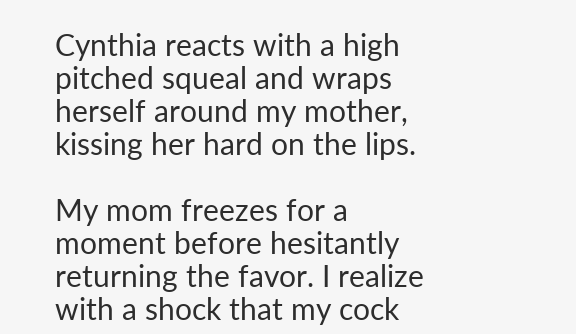Cynthia reacts with a high pitched squeal and wraps herself around my mother, kissing her hard on the lips.

My mom freezes for a moment before hesitantly returning the favor. I realize with a shock that my cock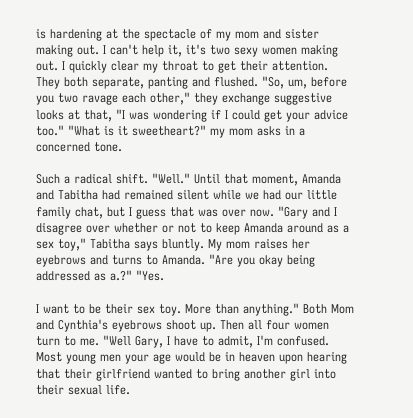is hardening at the spectacle of my mom and sister making out. I can't help it, it's two sexy women making out. I quickly clear my throat to get their attention. They both separate, panting and flushed. "So, um, before you two ravage each other," they exchange suggestive looks at that, "I was wondering if I could get your advice too." "What is it sweetheart?" my mom asks in a concerned tone.

Such a radical shift. "Well." Until that moment, Amanda and Tabitha had remained silent while we had our little family chat, but I guess that was over now. "Gary and I disagree over whether or not to keep Amanda around as a sex toy," Tabitha says bluntly. My mom raises her eyebrows and turns to Amanda. "Are you okay being addressed as a.?" "Yes.

I want to be their sex toy. More than anything." Both Mom and Cynthia's eyebrows shoot up. Then all four women turn to me. "Well Gary, I have to admit, I'm confused. Most young men your age would be in heaven upon hearing that their girlfriend wanted to bring another girl into their sexual life.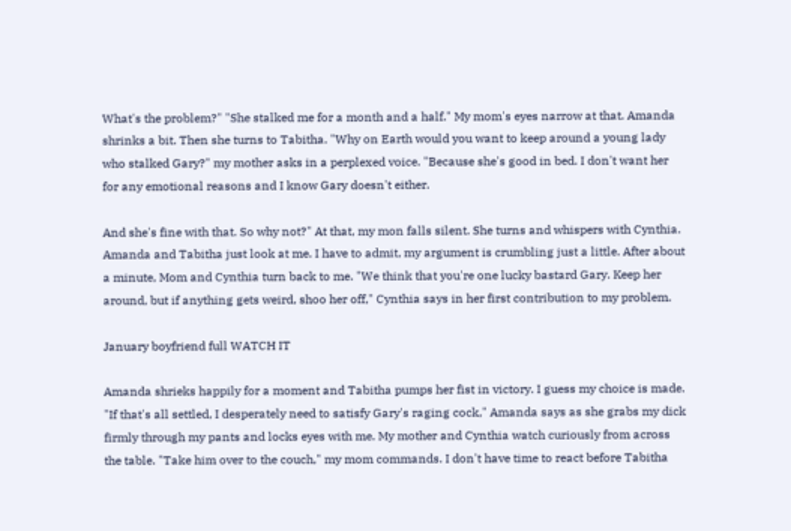What's the problem?" "She stalked me for a month and a half." My mom's eyes narrow at that. Amanda shrinks a bit. Then she turns to Tabitha. "Why on Earth would you want to keep around a young lady who stalked Gary?" my mother asks in a perplexed voice. "Because she's good in bed. I don't want her for any emotional reasons and I know Gary doesn't either.

And she's fine with that. So why not?" At that, my mon falls silent. She turns and whispers with Cynthia. Amanda and Tabitha just look at me. I have to admit, my argument is crumbling just a little. After about a minute, Mom and Cynthia turn back to me. "We think that you're one lucky bastard Gary. Keep her around, but if anything gets weird, shoo her off," Cynthia says in her first contribution to my problem.

January boyfriend full WATCH IT

Amanda shrieks happily for a moment and Tabitha pumps her fist in victory. I guess my choice is made. "If that's all settled, I desperately need to satisfy Gary's raging cock," Amanda says as she grabs my dick firmly through my pants and locks eyes with me. My mother and Cynthia watch curiously from across the table. "Take him over to the couch," my mom commands. I don't have time to react before Tabitha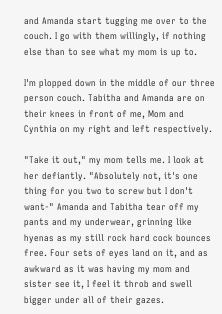and Amanda start tugging me over to the couch. I go with them willingly, if nothing else than to see what my mom is up to.

I'm plopped down in the middle of our three person couch. Tabitha and Amanda are on their knees in front of me, Mom and Cynthia on my right and left respectively.

"Take it out," my mom tells me. I look at her defiantly. "Absolutely not, it's one thing for you two to screw but I don't want-" Amanda and Tabitha tear off my pants and my underwear, grinning like hyenas as my still rock hard cock bounces free. Four sets of eyes land on it, and as awkward as it was having my mom and sister see it, I feel it throb and swell bigger under all of their gazes.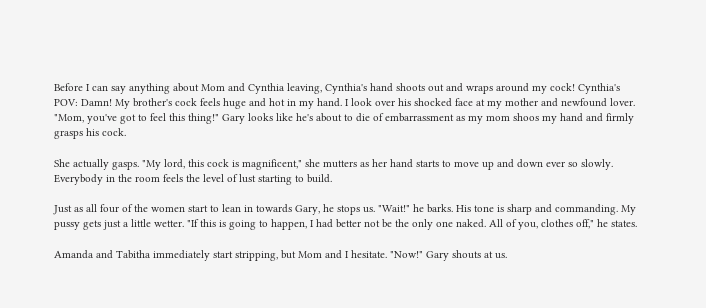Before I can say anything about Mom and Cynthia leaving, Cynthia's hand shoots out and wraps around my cock! Cynthia's POV: Damn! My brother's cock feels huge and hot in my hand. I look over his shocked face at my mother and newfound lover. "Mom, you've got to feel this thing!" Gary looks like he's about to die of embarrassment as my mom shoos my hand and firmly grasps his cock.

She actually gasps. "My lord, this cock is magnificent," she mutters as her hand starts to move up and down ever so slowly. Everybody in the room feels the level of lust starting to build.

Just as all four of the women start to lean in towards Gary, he stops us. "Wait!" he barks. His tone is sharp and commanding. My pussy gets just a little wetter. "If this is going to happen, I had better not be the only one naked. All of you, clothes off," he states.

Amanda and Tabitha immediately start stripping, but Mom and I hesitate. "Now!" Gary shouts at us.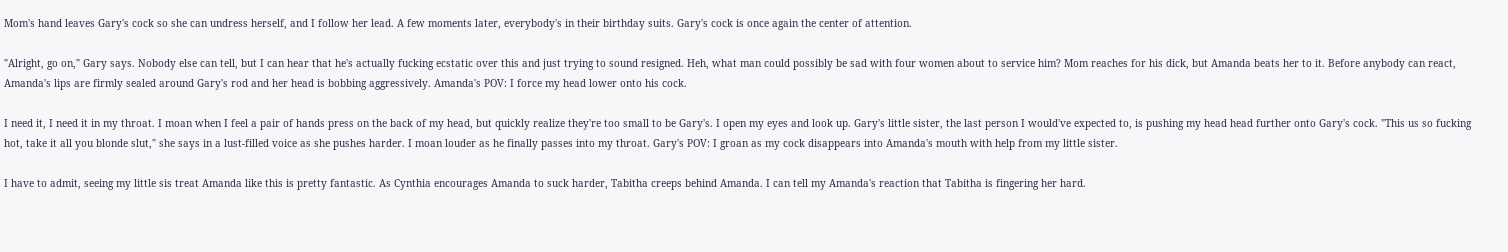Mom's hand leaves Gary's cock so she can undress herself, and I follow her lead. A few moments later, everybody's in their birthday suits. Gary's cock is once again the center of attention.

"Alright, go on," Gary says. Nobody else can tell, but I can hear that he's actually fucking ecstatic over this and just trying to sound resigned. Heh, what man could possibly be sad with four women about to service him? Mom reaches for his dick, but Amanda beats her to it. Before anybody can react, Amanda's lips are firmly sealed around Gary's rod and her head is bobbing aggressively. Amanda's POV: I force my head lower onto his cock.

I need it, I need it in my throat. I moan when I feel a pair of hands press on the back of my head, but quickly realize they're too small to be Gary's. I open my eyes and look up. Gary's little sister, the last person I would've expected to, is pushing my head head further onto Gary's cock. "This us so fucking hot, take it all you blonde slut," she says in a lust-filled voice as she pushes harder. I moan louder as he finally passes into my throat. Gary's POV: I groan as my cock disappears into Amanda's mouth with help from my little sister.

I have to admit, seeing my little sis treat Amanda like this is pretty fantastic. As Cynthia encourages Amanda to suck harder, Tabitha creeps behind Amanda. I can tell my Amanda's reaction that Tabitha is fingering her hard.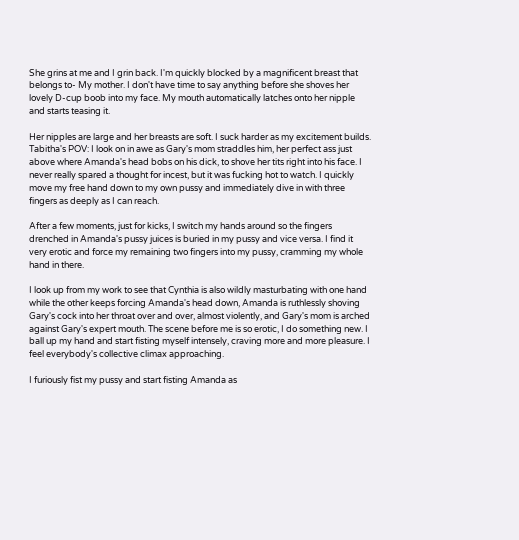She grins at me and I grin back. I'm quickly blocked by a magnificent breast that belongs to- My mother. I don't have time to say anything before she shoves her lovely D-cup boob into my face. My mouth automatically latches onto her nipple and starts teasing it.

Her nipples are large and her breasts are soft. I suck harder as my excitement builds. Tabitha's POV: I look on in awe as Gary's mom straddles him, her perfect ass just above where Amanda's head bobs on his dick, to shove her tits right into his face. I never really spared a thought for incest, but it was fucking hot to watch. I quickly move my free hand down to my own pussy and immediately dive in with three fingers as deeply as I can reach.

After a few moments, just for kicks, I switch my hands around so the fingers drenched in Amanda's pussy juices is buried in my pussy and vice versa. I find it very erotic and force my remaining two fingers into my pussy, cramming my whole hand in there.

I look up from my work to see that Cynthia is also wildly masturbating with one hand while the other keeps forcing Amanda's head down, Amanda is ruthlessly shoving Gary's cock into her throat over and over, almost violently, and Gary's mom is arched against Gary's expert mouth. The scene before me is so erotic, I do something new. I ball up my hand and start fisting myself intensely, craving more and more pleasure. I feel everybody's collective climax approaching.

I furiously fist my pussy and start fisting Amanda as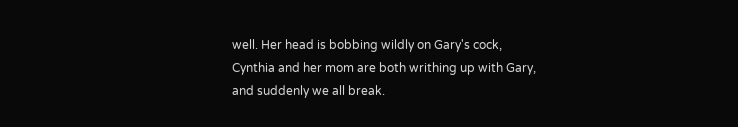well. Her head is bobbing wildly on Gary's cock, Cynthia and her mom are both writhing up with Gary, and suddenly we all break.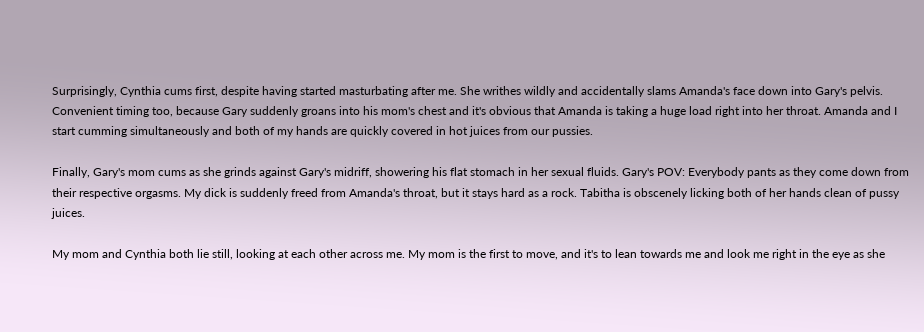Surprisingly, Cynthia cums first, despite having started masturbating after me. She writhes wildly and accidentally slams Amanda's face down into Gary's pelvis. Convenient timing too, because Gary suddenly groans into his mom's chest and it's obvious that Amanda is taking a huge load right into her throat. Amanda and I start cumming simultaneously and both of my hands are quickly covered in hot juices from our pussies.

Finally, Gary's mom cums as she grinds against Gary's midriff, showering his flat stomach in her sexual fluids. Gary's POV: Everybody pants as they come down from their respective orgasms. My dick is suddenly freed from Amanda's throat, but it stays hard as a rock. Tabitha is obscenely licking both of her hands clean of pussy juices.

My mom and Cynthia both lie still, looking at each other across me. My mom is the first to move, and it's to lean towards me and look me right in the eye as she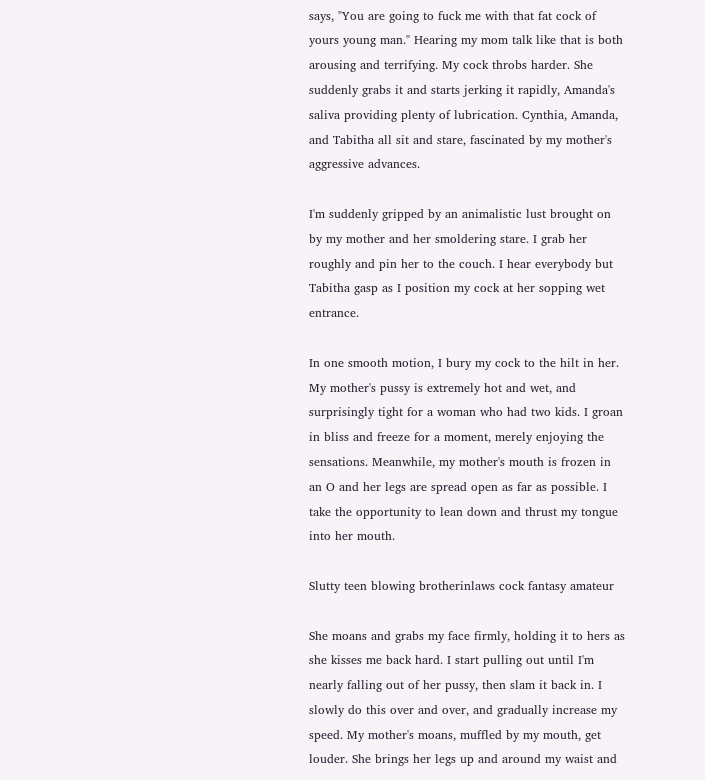says, "You are going to fuck me with that fat cock of yours young man." Hearing my mom talk like that is both arousing and terrifying. My cock throbs harder. She suddenly grabs it and starts jerking it rapidly, Amanda's saliva providing plenty of lubrication. Cynthia, Amanda, and Tabitha all sit and stare, fascinated by my mother's aggressive advances.

I'm suddenly gripped by an animalistic lust brought on by my mother and her smoldering stare. I grab her roughly and pin her to the couch. I hear everybody but Tabitha gasp as I position my cock at her sopping wet entrance.

In one smooth motion, I bury my cock to the hilt in her. My mother's pussy is extremely hot and wet, and surprisingly tight for a woman who had two kids. I groan in bliss and freeze for a moment, merely enjoying the sensations. Meanwhile, my mother's mouth is frozen in an O and her legs are spread open as far as possible. I take the opportunity to lean down and thrust my tongue into her mouth.

Slutty teen blowing brotherinlaws cock fantasy amateur

She moans and grabs my face firmly, holding it to hers as she kisses me back hard. I start pulling out until I'm nearly falling out of her pussy, then slam it back in. I slowly do this over and over, and gradually increase my speed. My mother's moans, muffled by my mouth, get louder. She brings her legs up and around my waist and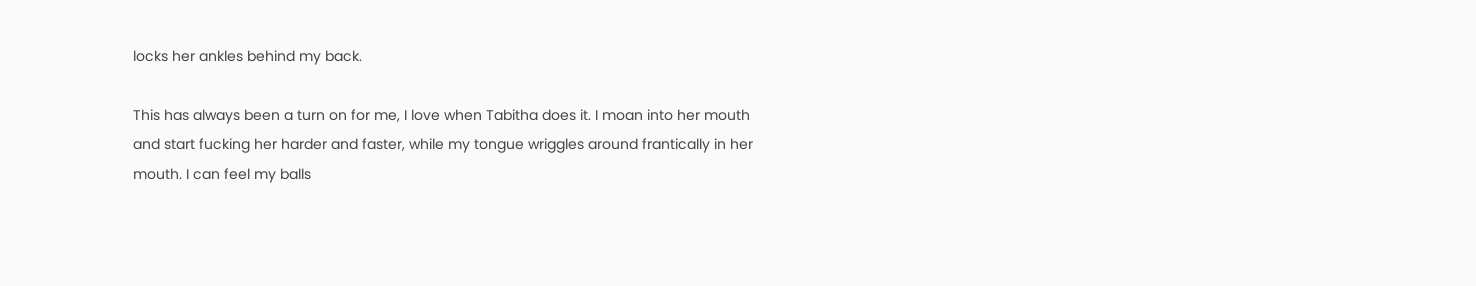locks her ankles behind my back.

This has always been a turn on for me, I love when Tabitha does it. I moan into her mouth and start fucking her harder and faster, while my tongue wriggles around frantically in her mouth. I can feel my balls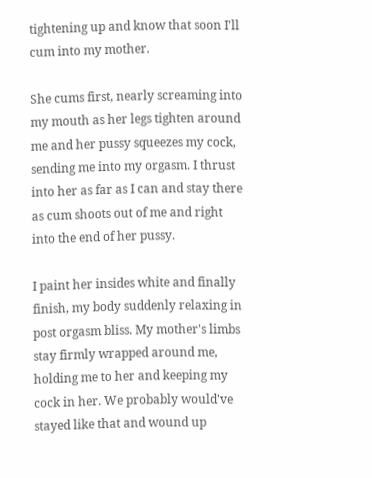tightening up and know that soon I'll cum into my mother.

She cums first, nearly screaming into my mouth as her legs tighten around me and her pussy squeezes my cock, sending me into my orgasm. I thrust into her as far as I can and stay there as cum shoots out of me and right into the end of her pussy.

I paint her insides white and finally finish, my body suddenly relaxing in post orgasm bliss. My mother's limbs stay firmly wrapped around me, holding me to her and keeping my cock in her. We probably would've stayed like that and wound up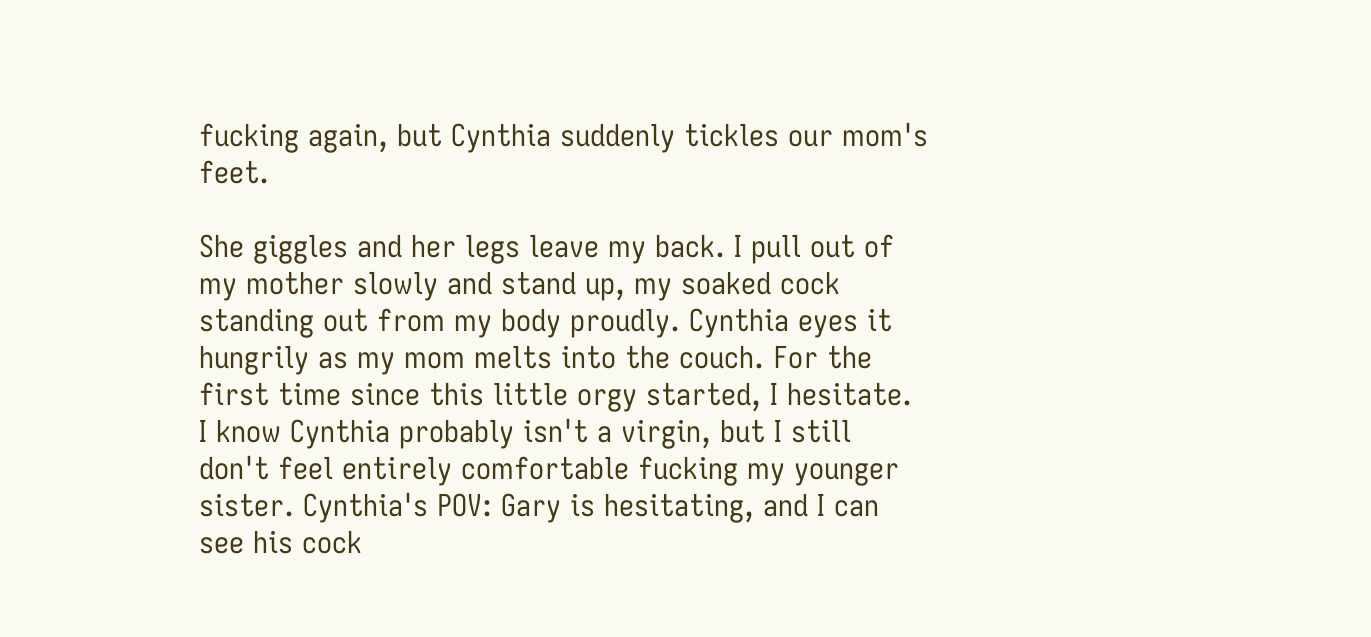fucking again, but Cynthia suddenly tickles our mom's feet.

She giggles and her legs leave my back. I pull out of my mother slowly and stand up, my soaked cock standing out from my body proudly. Cynthia eyes it hungrily as my mom melts into the couch. For the first time since this little orgy started, I hesitate. I know Cynthia probably isn't a virgin, but I still don't feel entirely comfortable fucking my younger sister. Cynthia's POV: Gary is hesitating, and I can see his cock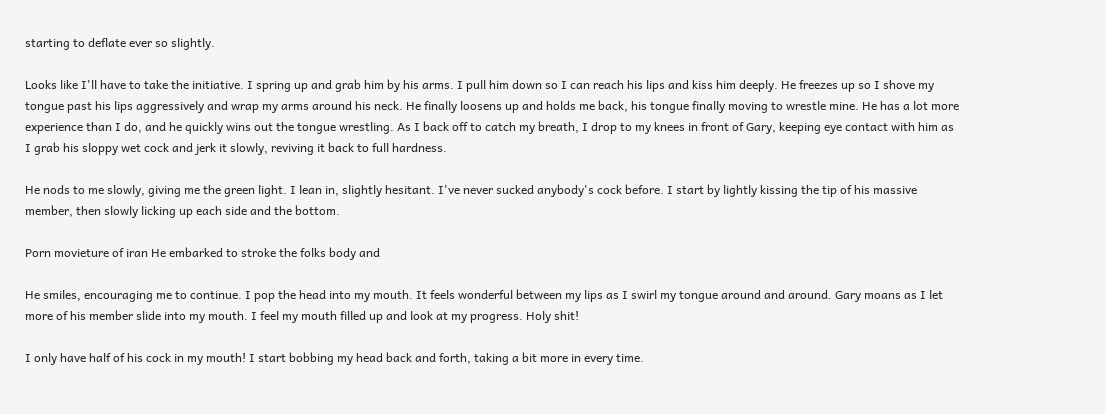starting to deflate ever so slightly.

Looks like I'll have to take the initiative. I spring up and grab him by his arms. I pull him down so I can reach his lips and kiss him deeply. He freezes up so I shove my tongue past his lips aggressively and wrap my arms around his neck. He finally loosens up and holds me back, his tongue finally moving to wrestle mine. He has a lot more experience than I do, and he quickly wins out the tongue wrestling. As I back off to catch my breath, I drop to my knees in front of Gary, keeping eye contact with him as I grab his sloppy wet cock and jerk it slowly, reviving it back to full hardness.

He nods to me slowly, giving me the green light. I lean in, slightly hesitant. I've never sucked anybody's cock before. I start by lightly kissing the tip of his massive member, then slowly licking up each side and the bottom.

Porn movieture of iran He embarked to stroke the folks body and

He smiles, encouraging me to continue. I pop the head into my mouth. It feels wonderful between my lips as I swirl my tongue around and around. Gary moans as I let more of his member slide into my mouth. I feel my mouth filled up and look at my progress. Holy shit!

I only have half of his cock in my mouth! I start bobbing my head back and forth, taking a bit more in every time.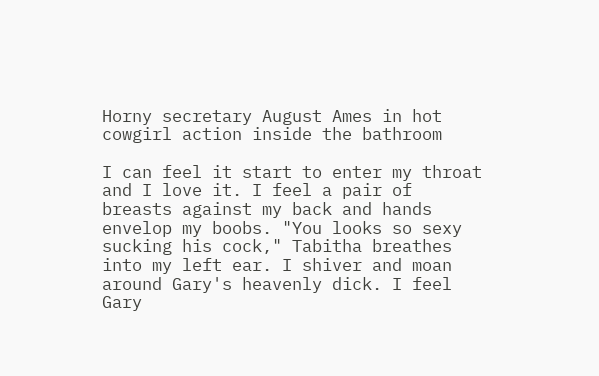Horny secretary August Ames in hot cowgirl action inside the bathroom

I can feel it start to enter my throat and I love it. I feel a pair of breasts against my back and hands envelop my boobs. "You looks so sexy sucking his cock," Tabitha breathes into my left ear. I shiver and moan around Gary's heavenly dick. I feel Gary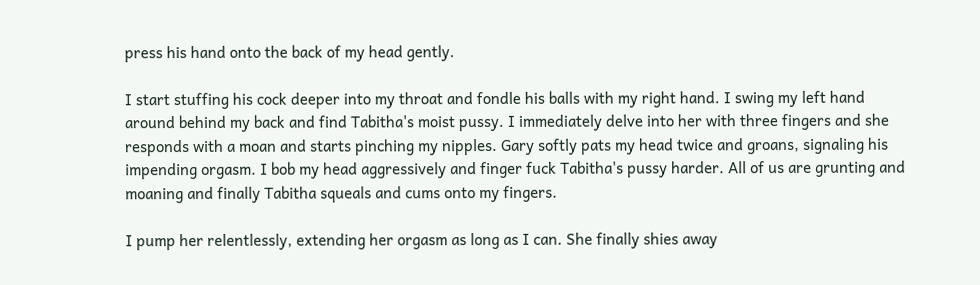press his hand onto the back of my head gently.

I start stuffing his cock deeper into my throat and fondle his balls with my right hand. I swing my left hand around behind my back and find Tabitha's moist pussy. I immediately delve into her with three fingers and she responds with a moan and starts pinching my nipples. Gary softly pats my head twice and groans, signaling his impending orgasm. I bob my head aggressively and finger fuck Tabitha's pussy harder. All of us are grunting and moaning and finally Tabitha squeals and cums onto my fingers.

I pump her relentlessly, extending her orgasm as long as I can. She finally shies away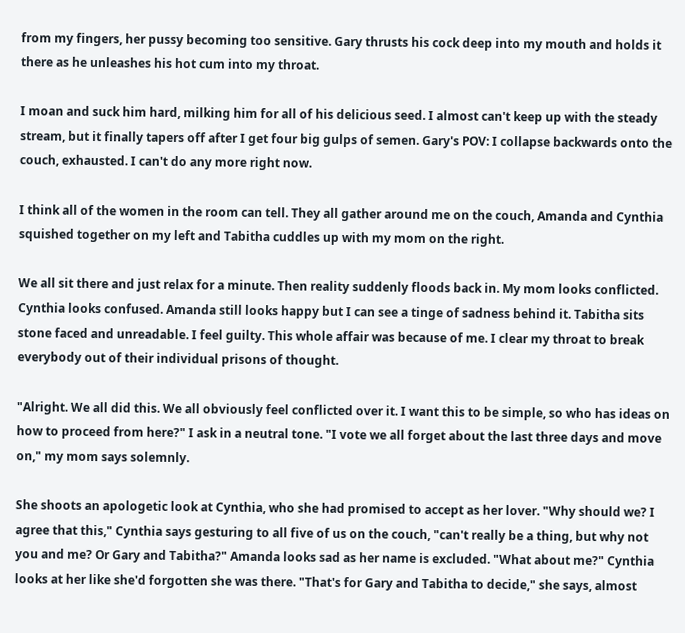from my fingers, her pussy becoming too sensitive. Gary thrusts his cock deep into my mouth and holds it there as he unleashes his hot cum into my throat.

I moan and suck him hard, milking him for all of his delicious seed. I almost can't keep up with the steady stream, but it finally tapers off after I get four big gulps of semen. Gary's POV: I collapse backwards onto the couch, exhausted. I can't do any more right now.

I think all of the women in the room can tell. They all gather around me on the couch, Amanda and Cynthia squished together on my left and Tabitha cuddles up with my mom on the right.

We all sit there and just relax for a minute. Then reality suddenly floods back in. My mom looks conflicted. Cynthia looks confused. Amanda still looks happy but I can see a tinge of sadness behind it. Tabitha sits stone faced and unreadable. I feel guilty. This whole affair was because of me. I clear my throat to break everybody out of their individual prisons of thought.

"Alright. We all did this. We all obviously feel conflicted over it. I want this to be simple, so who has ideas on how to proceed from here?" I ask in a neutral tone. "I vote we all forget about the last three days and move on," my mom says solemnly.

She shoots an apologetic look at Cynthia, who she had promised to accept as her lover. "Why should we? I agree that this," Cynthia says gesturing to all five of us on the couch, "can't really be a thing, but why not you and me? Or Gary and Tabitha?" Amanda looks sad as her name is excluded. "What about me?" Cynthia looks at her like she'd forgotten she was there. "That's for Gary and Tabitha to decide," she says, almost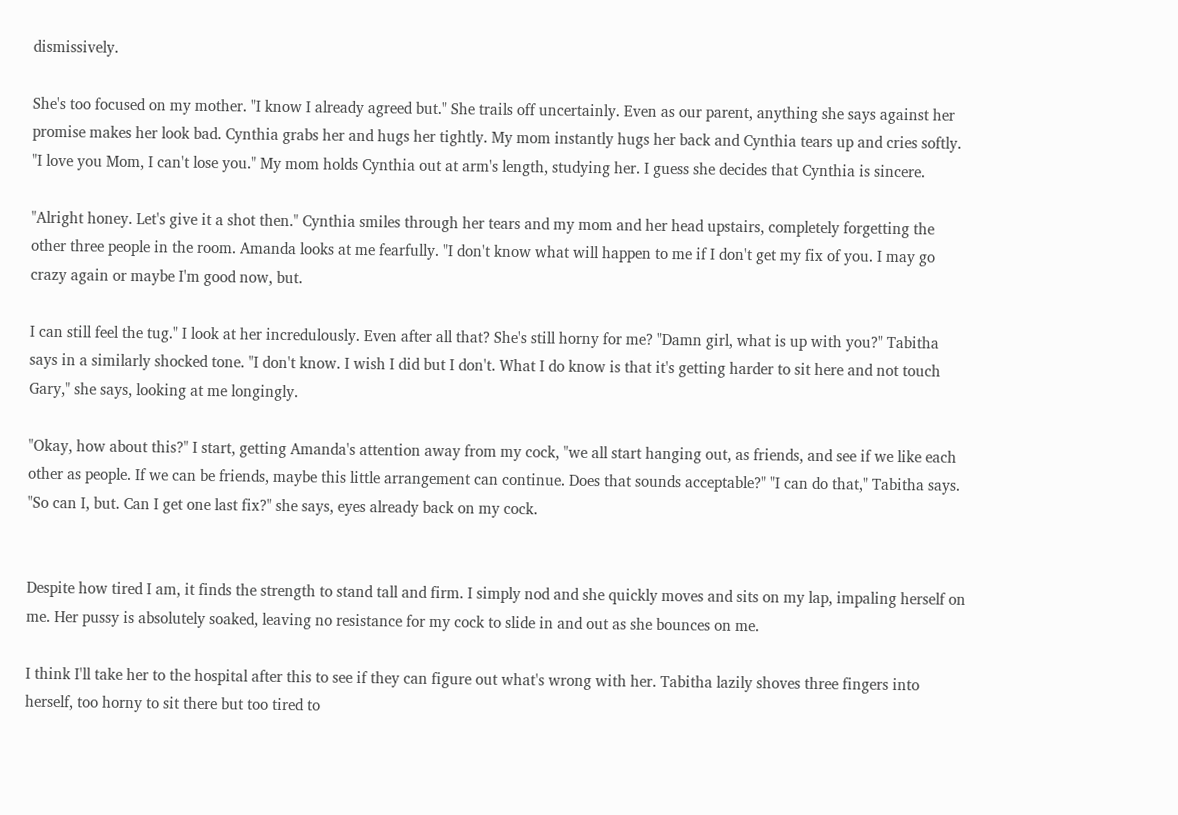dismissively.

She's too focused on my mother. "I know I already agreed but." She trails off uncertainly. Even as our parent, anything she says against her promise makes her look bad. Cynthia grabs her and hugs her tightly. My mom instantly hugs her back and Cynthia tears up and cries softly. "I love you Mom, I can't lose you." My mom holds Cynthia out at arm's length, studying her. I guess she decides that Cynthia is sincere.

"Alright honey. Let's give it a shot then." Cynthia smiles through her tears and my mom and her head upstairs, completely forgetting the other three people in the room. Amanda looks at me fearfully. "I don't know what will happen to me if I don't get my fix of you. I may go crazy again or maybe I'm good now, but.

I can still feel the tug." I look at her incredulously. Even after all that? She's still horny for me? "Damn girl, what is up with you?" Tabitha says in a similarly shocked tone. "I don't know. I wish I did but I don't. What I do know is that it's getting harder to sit here and not touch Gary," she says, looking at me longingly.

"Okay, how about this?" I start, getting Amanda's attention away from my cock, "we all start hanging out, as friends, and see if we like each other as people. If we can be friends, maybe this little arrangement can continue. Does that sounds acceptable?" "I can do that," Tabitha says. "So can I, but. Can I get one last fix?" she says, eyes already back on my cock.


Despite how tired I am, it finds the strength to stand tall and firm. I simply nod and she quickly moves and sits on my lap, impaling herself on me. Her pussy is absolutely soaked, leaving no resistance for my cock to slide in and out as she bounces on me.

I think I'll take her to the hospital after this to see if they can figure out what's wrong with her. Tabitha lazily shoves three fingers into herself, too horny to sit there but too tired to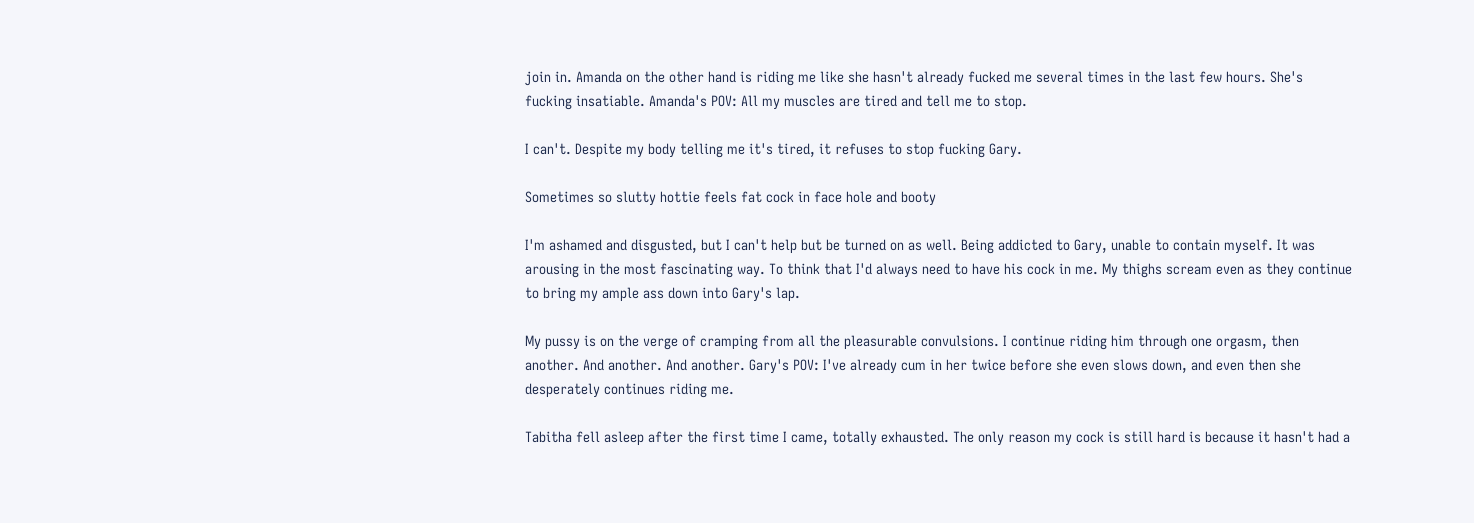join in. Amanda on the other hand is riding me like she hasn't already fucked me several times in the last few hours. She's fucking insatiable. Amanda's POV: All my muscles are tired and tell me to stop.

I can't. Despite my body telling me it's tired, it refuses to stop fucking Gary.

Sometimes so slutty hottie feels fat cock in face hole and booty

I'm ashamed and disgusted, but I can't help but be turned on as well. Being addicted to Gary, unable to contain myself. It was arousing in the most fascinating way. To think that I'd always need to have his cock in me. My thighs scream even as they continue to bring my ample ass down into Gary's lap.

My pussy is on the verge of cramping from all the pleasurable convulsions. I continue riding him through one orgasm, then another. And another. And another. Gary's POV: I've already cum in her twice before she even slows down, and even then she desperately continues riding me.

Tabitha fell asleep after the first time I came, totally exhausted. The only reason my cock is still hard is because it hasn't had a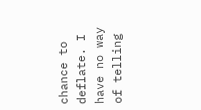chance to deflate. I have no way of telling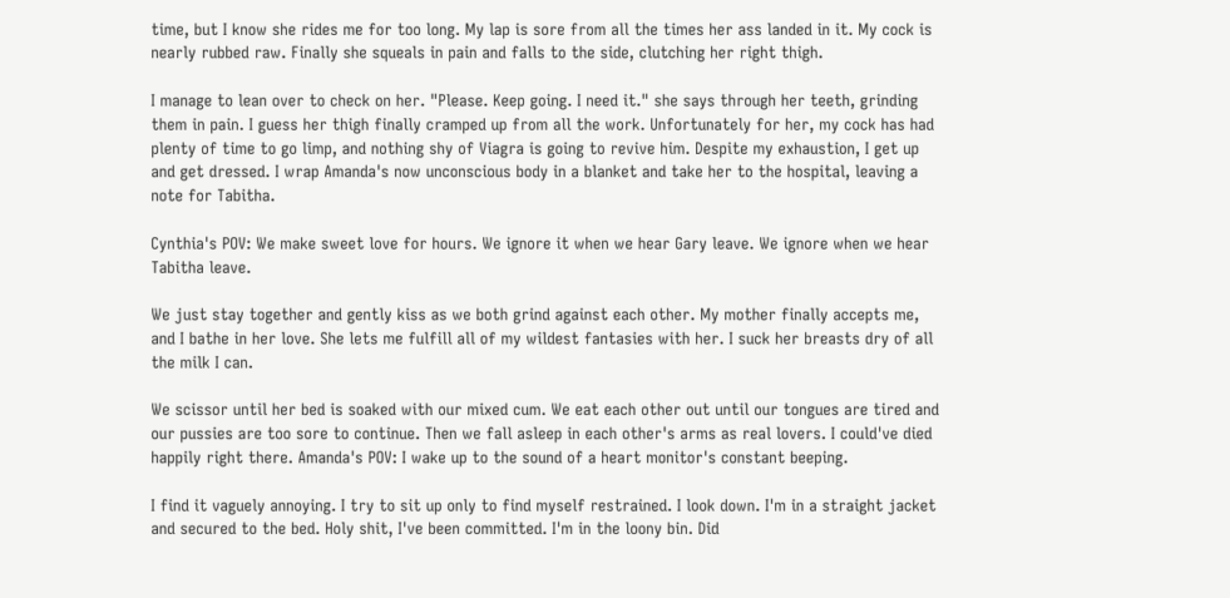time, but I know she rides me for too long. My lap is sore from all the times her ass landed in it. My cock is nearly rubbed raw. Finally she squeals in pain and falls to the side, clutching her right thigh.

I manage to lean over to check on her. "Please. Keep going. I need it." she says through her teeth, grinding them in pain. I guess her thigh finally cramped up from all the work. Unfortunately for her, my cock has had plenty of time to go limp, and nothing shy of Viagra is going to revive him. Despite my exhaustion, I get up and get dressed. I wrap Amanda's now unconscious body in a blanket and take her to the hospital, leaving a note for Tabitha.

Cynthia's POV: We make sweet love for hours. We ignore it when we hear Gary leave. We ignore when we hear Tabitha leave.

We just stay together and gently kiss as we both grind against each other. My mother finally accepts me, and I bathe in her love. She lets me fulfill all of my wildest fantasies with her. I suck her breasts dry of all the milk I can.

We scissor until her bed is soaked with our mixed cum. We eat each other out until our tongues are tired and our pussies are too sore to continue. Then we fall asleep in each other's arms as real lovers. I could've died happily right there. Amanda's POV: I wake up to the sound of a heart monitor's constant beeping.

I find it vaguely annoying. I try to sit up only to find myself restrained. I look down. I'm in a straight jacket and secured to the bed. Holy shit, I've been committed. I'm in the loony bin. Did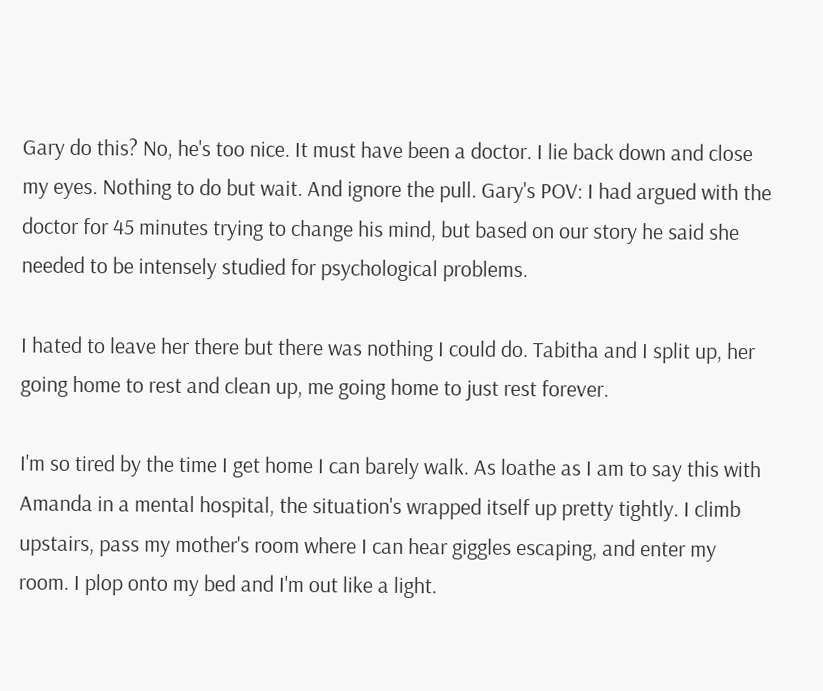Gary do this? No, he's too nice. It must have been a doctor. I lie back down and close my eyes. Nothing to do but wait. And ignore the pull. Gary's POV: I had argued with the doctor for 45 minutes trying to change his mind, but based on our story he said she needed to be intensely studied for psychological problems.

I hated to leave her there but there was nothing I could do. Tabitha and I split up, her going home to rest and clean up, me going home to just rest forever.

I'm so tired by the time I get home I can barely walk. As loathe as I am to say this with Amanda in a mental hospital, the situation's wrapped itself up pretty tightly. I climb upstairs, pass my mother's room where I can hear giggles escaping, and enter my room. I plop onto my bed and I'm out like a light.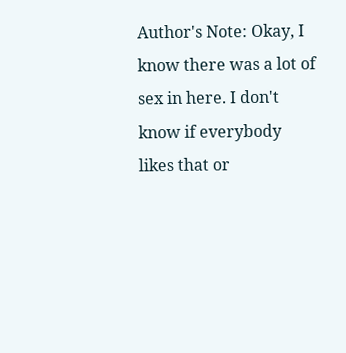Author's Note: Okay, I know there was a lot of sex in here. I don't know if everybody likes that or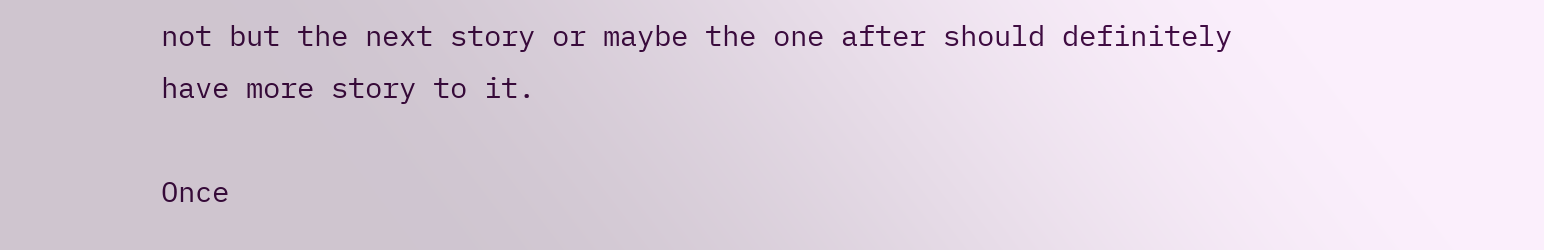not but the next story or maybe the one after should definitely have more story to it.

Once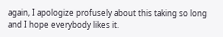again, I apologize profusely about this taking so long and I hope everybody likes it.